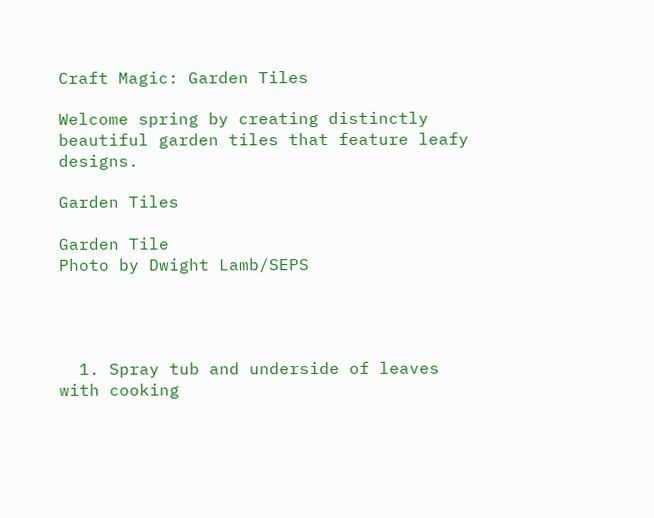Craft Magic: Garden Tiles

Welcome spring by creating distinctly beautiful garden tiles that feature leafy designs.

Garden Tiles

Garden Tile
Photo by Dwight Lamb/SEPS




  1. Spray tub and underside of leaves with cooking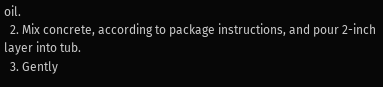oil.
  2. Mix concrete, according to package instructions, and pour 2-inch layer into tub.
  3. Gently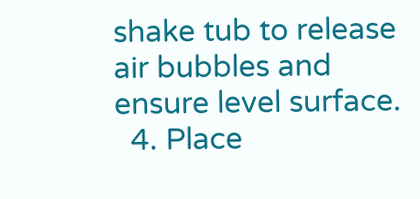shake tub to release air bubbles and ensure level surface.
  4. Place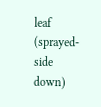leaf (sprayed-side down)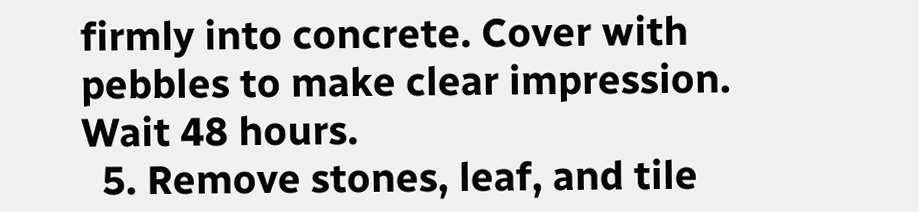firmly into concrete. Cover with pebbles to make clear impression. Wait 48 hours.
  5. Remove stones, leaf, and tile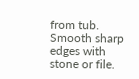from tub. Smooth sharp edges with stone or file.